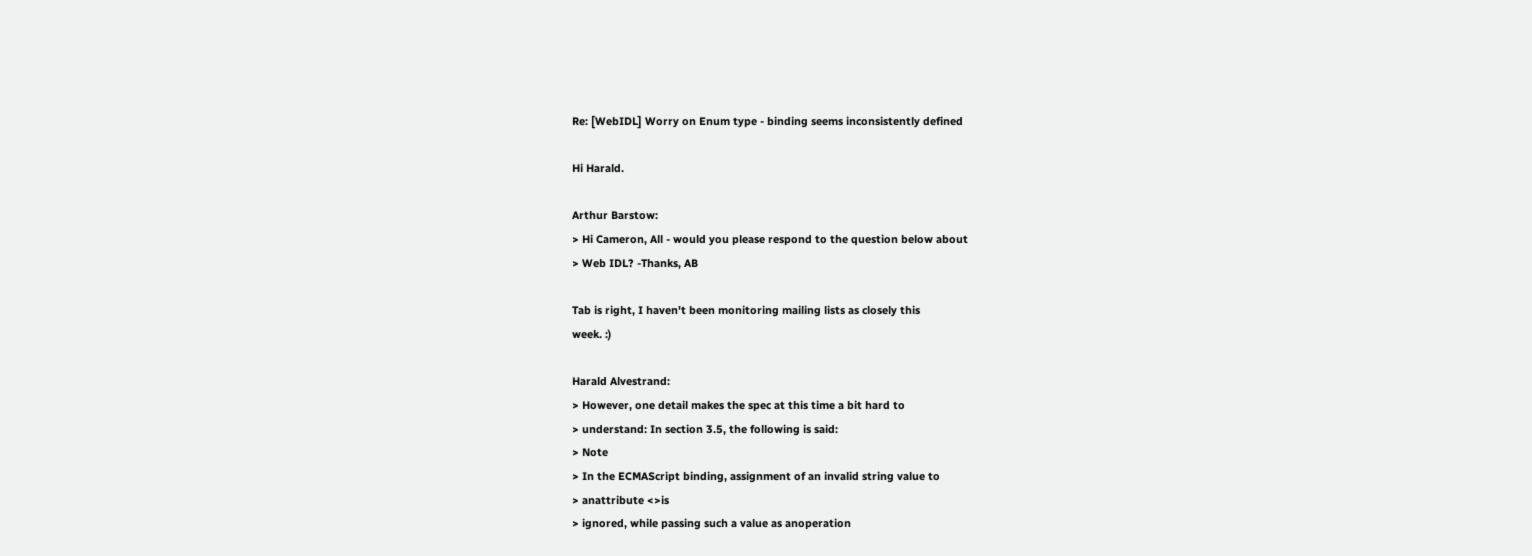Re: [WebIDL] Worry on Enum type - binding seems inconsistently defined

Hi Harald.

Arthur Barstow:
> Hi Cameron, All - would you please respond to the question below about
> Web IDL? -Thanks, AB

Tab is right, I haven't been monitoring mailing lists as closely this
week. :)

Harald Alvestrand:
> However, one detail makes the spec at this time a bit hard to
> understand: In section 3.5, the following is said:
> Note
> In the ECMAScript binding, assignment of an invalid string value to
> anattribute <>is
> ignored, while passing such a value as anoperation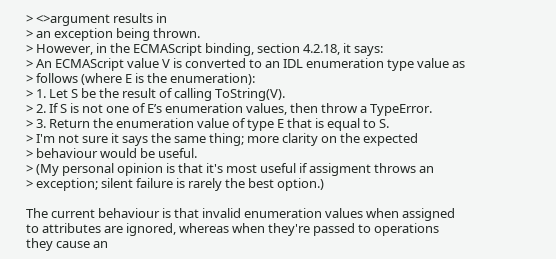> <>argument results in
> an exception being thrown.
> However, in the ECMAScript binding, section 4.2.18, it says:
> An ECMAScript value V is converted to an IDL enumeration type value as
> follows (where E is the enumeration):
> 1. Let S be the result of calling ToString(V).
> 2. If S is not one of E’s enumeration values, then throw a TypeError.
> 3. Return the enumeration value of type E that is equal to S.
> I'm not sure it says the same thing; more clarity on the expected
> behaviour would be useful.
> (My personal opinion is that it's most useful if assigment throws an
> exception; silent failure is rarely the best option.)

The current behaviour is that invalid enumeration values when assigned
to attributes are ignored, whereas when they're passed to operations
they cause an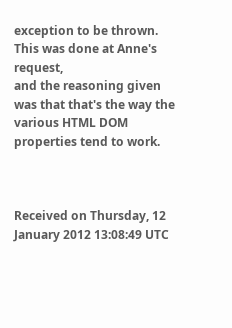exception to be thrown.  This was done at Anne's request,
and the reasoning given was that that's the way the various HTML DOM
properties tend to work.



Received on Thursday, 12 January 2012 13:08:49 UTC